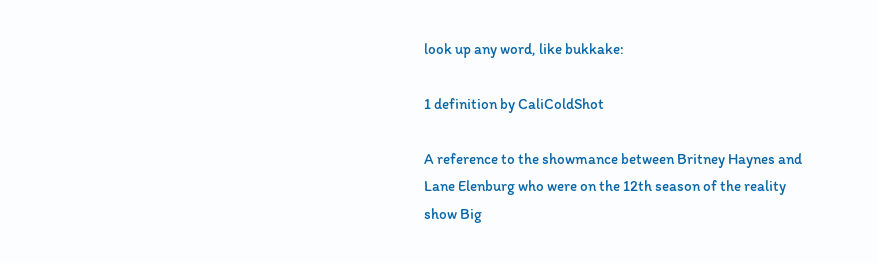look up any word, like bukkake:

1 definition by CaliColdShot

A reference to the showmance between Britney Haynes and Lane Elenburg who were on the 12th season of the reality show Big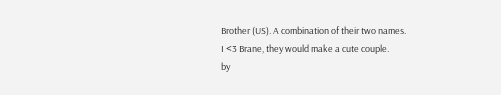Brother (US). A combination of their two names.
I <3 Brane, they would make a cute couple.
by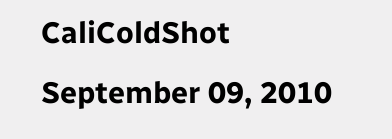CaliColdShot September 09, 2010